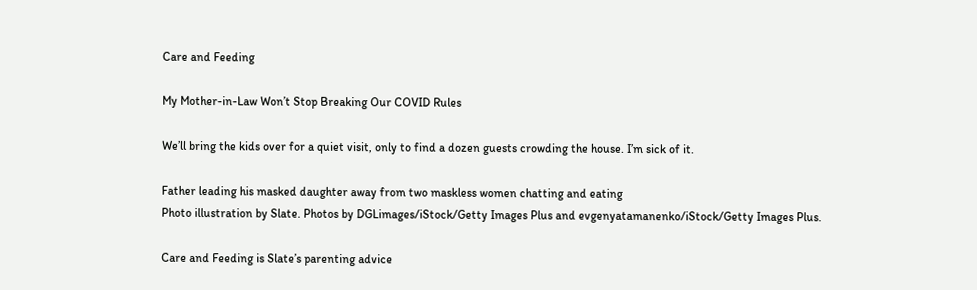Care and Feeding

My Mother-in-Law Won’t Stop Breaking Our COVID Rules

We’ll bring the kids over for a quiet visit, only to find a dozen guests crowding the house. I’m sick of it.

Father leading his masked daughter away from two maskless women chatting and eating
Photo illustration by Slate. Photos by DGLimages/iStock/Getty Images Plus and evgenyatamanenko/iStock/Getty Images Plus.

Care and Feeding is Slate’s parenting advice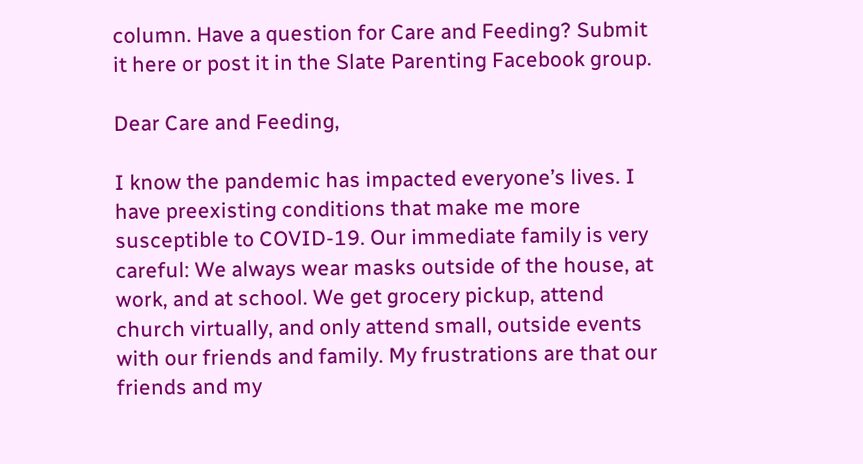column. Have a question for Care and Feeding? Submit it here or post it in the Slate Parenting Facebook group.

Dear Care and Feeding,

I know the pandemic has impacted everyone’s lives. I have preexisting conditions that make me more susceptible to COVID-19. Our immediate family is very careful: We always wear masks outside of the house, at work, and at school. We get grocery pickup, attend church virtually, and only attend small, outside events with our friends and family. My frustrations are that our friends and my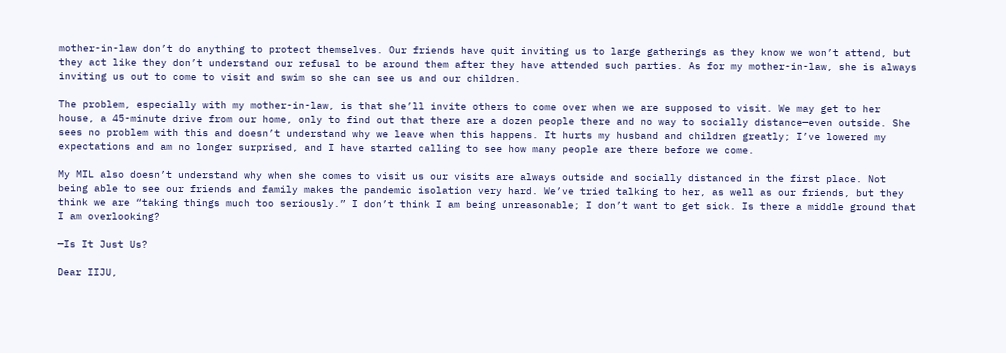mother-in-law don’t do anything to protect themselves. Our friends have quit inviting us to large gatherings as they know we won’t attend, but they act like they don’t understand our refusal to be around them after they have attended such parties. As for my mother-in-law, she is always inviting us out to come to visit and swim so she can see us and our children.

The problem, especially with my mother-in-law, is that she’ll invite others to come over when we are supposed to visit. We may get to her house, a 45-minute drive from our home, only to find out that there are a dozen people there and no way to socially distance—even outside. She sees no problem with this and doesn’t understand why we leave when this happens. It hurts my husband and children greatly; I’ve lowered my expectations and am no longer surprised, and I have started calling to see how many people are there before we come.

My MIL also doesn’t understand why when she comes to visit us our visits are always outside and socially distanced in the first place. Not being able to see our friends and family makes the pandemic isolation very hard. We’ve tried talking to her, as well as our friends, but they think we are “taking things much too seriously.” I don’t think I am being unreasonable; I don’t want to get sick. Is there a middle ground that I am overlooking?

—Is It Just Us?

Dear IIJU,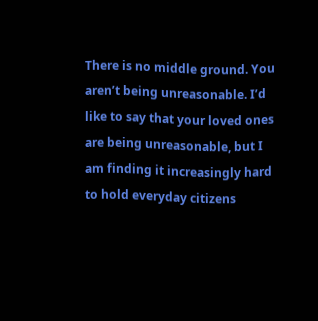There is no middle ground. You aren’t being unreasonable. I’d like to say that your loved ones are being unreasonable, but I am finding it increasingly hard to hold everyday citizens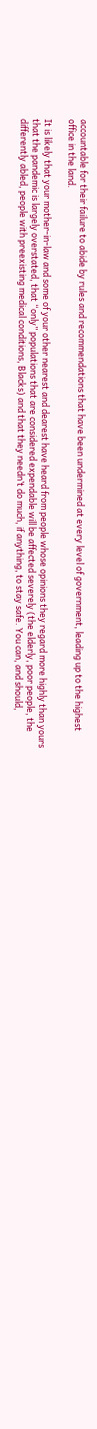accountable for their failure to abide by rules and recommendations that have been undermined at every level of government, leading up to the highest office in the land.

It is likely that your mother-in-law and some of your other nearest and dearest have heard from people whose opinions they regard more highly than yours that the pandemic is largely overstated, that “only” populations that are considered expendable will be affected severely (the elderly, poor people, the differently abled, people with preexisting medical conditions, Blacks) and that they needn’t do much, if anything, to stay safe. You can, and should,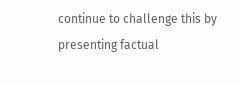continue to challenge this by presenting factual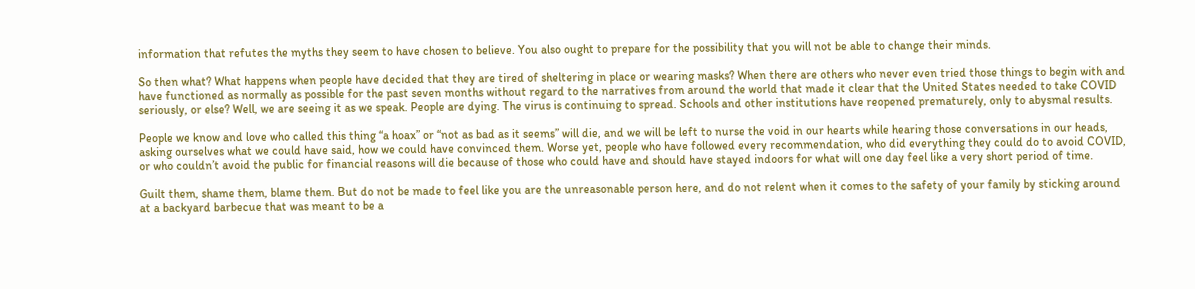information that refutes the myths they seem to have chosen to believe. You also ought to prepare for the possibility that you will not be able to change their minds.

So then what? What happens when people have decided that they are tired of sheltering in place or wearing masks? When there are others who never even tried those things to begin with and have functioned as normally as possible for the past seven months without regard to the narratives from around the world that made it clear that the United States needed to take COVID seriously, or else? Well, we are seeing it as we speak. People are dying. The virus is continuing to spread. Schools and other institutions have reopened prematurely, only to abysmal results.

People we know and love who called this thing “a hoax” or “not as bad as it seems” will die, and we will be left to nurse the void in our hearts while hearing those conversations in our heads, asking ourselves what we could have said, how we could have convinced them. Worse yet, people who have followed every recommendation, who did everything they could do to avoid COVID, or who couldn’t avoid the public for financial reasons will die because of those who could have and should have stayed indoors for what will one day feel like a very short period of time.

Guilt them, shame them, blame them. But do not be made to feel like you are the unreasonable person here, and do not relent when it comes to the safety of your family by sticking around at a backyard barbecue that was meant to be a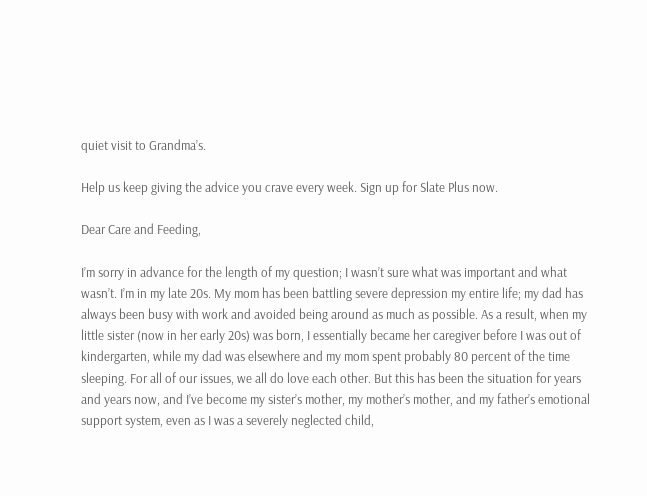quiet visit to Grandma’s.

Help us keep giving the advice you crave every week. Sign up for Slate Plus now.

Dear Care and Feeding,

I’m sorry in advance for the length of my question; I wasn’t sure what was important and what wasn’t. I’m in my late 20s. My mom has been battling severe depression my entire life; my dad has always been busy with work and avoided being around as much as possible. As a result, when my little sister (now in her early 20s) was born, I essentially became her caregiver before I was out of kindergarten, while my dad was elsewhere and my mom spent probably 80 percent of the time sleeping. For all of our issues, we all do love each other. But this has been the situation for years and years now, and I’ve become my sister’s mother, my mother’s mother, and my father’s emotional support system, even as I was a severely neglected child,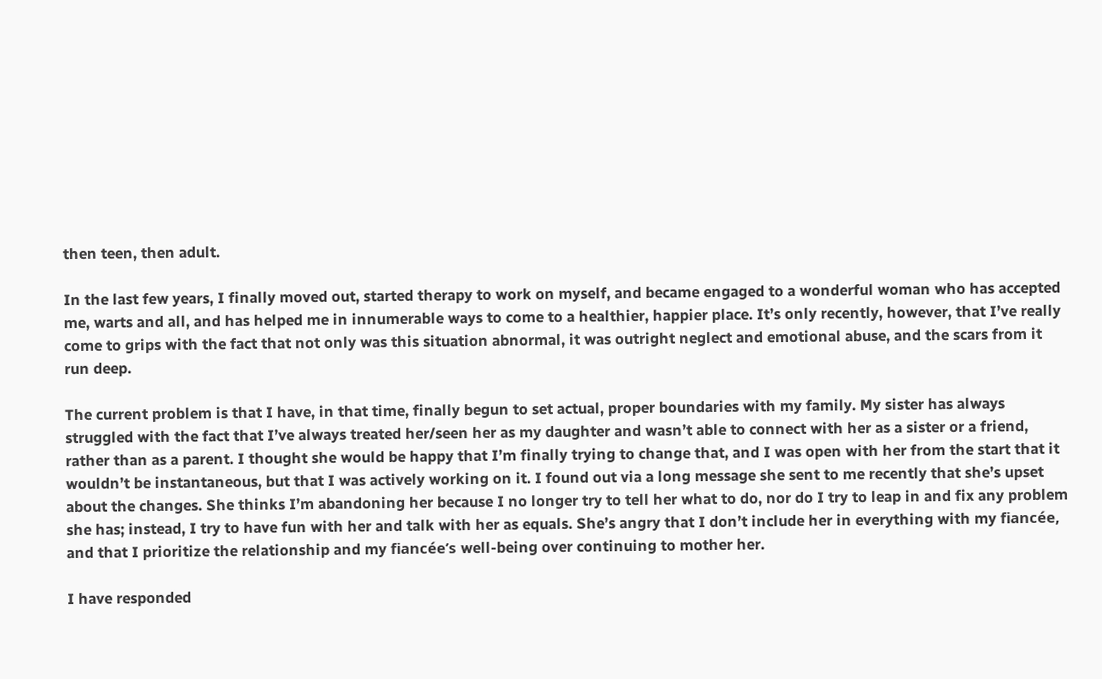then teen, then adult.

In the last few years, I finally moved out, started therapy to work on myself, and became engaged to a wonderful woman who has accepted me, warts and all, and has helped me in innumerable ways to come to a healthier, happier place. It’s only recently, however, that I’ve really come to grips with the fact that not only was this situation abnormal, it was outright neglect and emotional abuse, and the scars from it run deep.

The current problem is that I have, in that time, finally begun to set actual, proper boundaries with my family. My sister has always struggled with the fact that I’ve always treated her/seen her as my daughter and wasn’t able to connect with her as a sister or a friend, rather than as a parent. I thought she would be happy that I’m finally trying to change that, and I was open with her from the start that it wouldn’t be instantaneous, but that I was actively working on it. I found out via a long message she sent to me recently that she’s upset about the changes. She thinks I’m abandoning her because I no longer try to tell her what to do, nor do I try to leap in and fix any problem she has; instead, I try to have fun with her and talk with her as equals. She’s angry that I don’t include her in everything with my fiancée, and that I prioritize the relationship and my fiancée’s well-being over continuing to mother her.

I have responded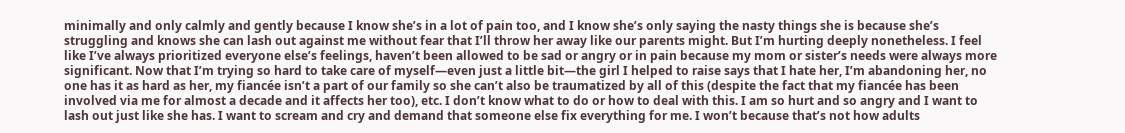minimally and only calmly and gently because I know she’s in a lot of pain too, and I know she’s only saying the nasty things she is because she’s struggling and knows she can lash out against me without fear that I’ll throw her away like our parents might. But I’m hurting deeply nonetheless. I feel like I’ve always prioritized everyone else’s feelings, haven’t been allowed to be sad or angry or in pain because my mom or sister’s needs were always more significant. Now that I’m trying so hard to take care of myself—even just a little bit—the girl I helped to raise says that I hate her, I’m abandoning her, no one has it as hard as her, my fiancée isn’t a part of our family so she can’t also be traumatized by all of this (despite the fact that my fiancée has been involved via me for almost a decade and it affects her too), etc. I don’t know what to do or how to deal with this. I am so hurt and so angry and I want to lash out just like she has. I want to scream and cry and demand that someone else fix everything for me. I won’t because that’s not how adults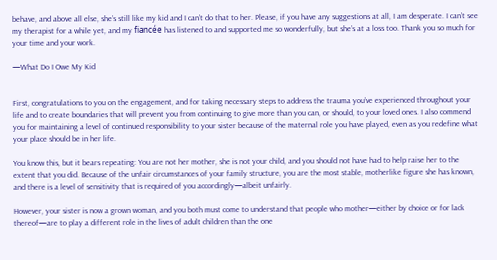behave, and above all else, she’s still like my kid and I can’t do that to her. Please, if you have any suggestions at all, I am desperate. I can’t see my therapist for a while yet, and my fiancée has listened to and supported me so wonderfully, but she’s at a loss too. Thank you so much for your time and your work.

—What Do I Owe My Kid


First, congratulations to you on the engagement, and for taking necessary steps to address the trauma you’ve experienced throughout your life and to create boundaries that will prevent you from continuing to give more than you can, or should, to your loved ones. I also commend you for maintaining a level of continued responsibility to your sister because of the maternal role you have played, even as you redefine what your place should be in her life.

You know this, but it bears repeating: You are not her mother, she is not your child, and you should not have had to help raise her to the extent that you did. Because of the unfair circumstances of your family structure, you are the most stable, motherlike figure she has known, and there is a level of sensitivity that is required of you accordingly—albeit unfairly.

However, your sister is now a grown woman, and you both must come to understand that people who mother—either by choice or for lack thereof—are to play a different role in the lives of adult children than the one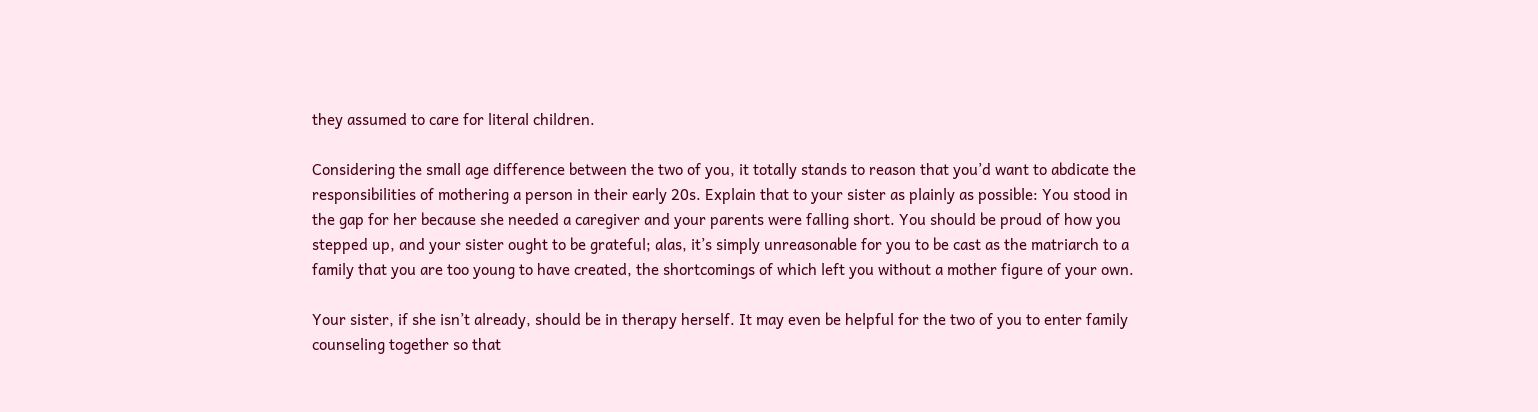they assumed to care for literal children.

Considering the small age difference between the two of you, it totally stands to reason that you’d want to abdicate the responsibilities of mothering a person in their early 20s. Explain that to your sister as plainly as possible: You stood in the gap for her because she needed a caregiver and your parents were falling short. You should be proud of how you stepped up, and your sister ought to be grateful; alas, it’s simply unreasonable for you to be cast as the matriarch to a family that you are too young to have created, the shortcomings of which left you without a mother figure of your own.

Your sister, if she isn’t already, should be in therapy herself. It may even be helpful for the two of you to enter family counseling together so that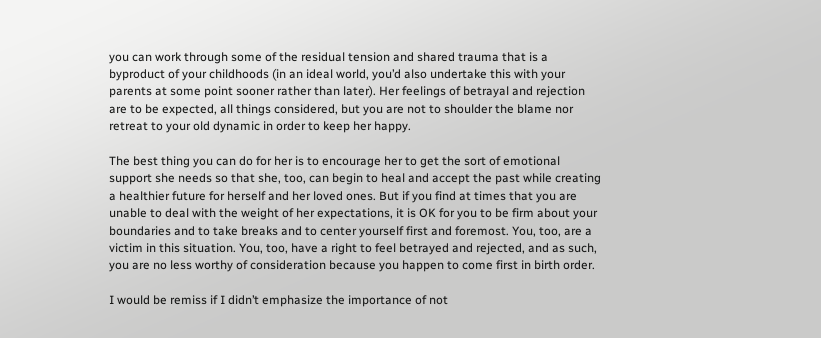you can work through some of the residual tension and shared trauma that is a byproduct of your childhoods (in an ideal world, you’d also undertake this with your parents at some point sooner rather than later). Her feelings of betrayal and rejection are to be expected, all things considered, but you are not to shoulder the blame nor retreat to your old dynamic in order to keep her happy.

The best thing you can do for her is to encourage her to get the sort of emotional support she needs so that she, too, can begin to heal and accept the past while creating a healthier future for herself and her loved ones. But if you find at times that you are unable to deal with the weight of her expectations, it is OK for you to be firm about your boundaries and to take breaks and to center yourself first and foremost. You, too, are a victim in this situation. You, too, have a right to feel betrayed and rejected, and as such, you are no less worthy of consideration because you happen to come first in birth order.

I would be remiss if I didn’t emphasize the importance of not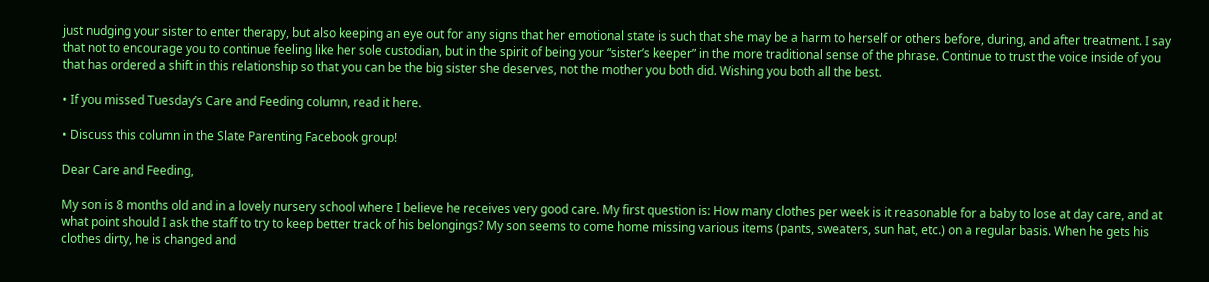just nudging your sister to enter therapy, but also keeping an eye out for any signs that her emotional state is such that she may be a harm to herself or others before, during, and after treatment. I say that not to encourage you to continue feeling like her sole custodian, but in the spirit of being your “sister’s keeper” in the more traditional sense of the phrase. Continue to trust the voice inside of you that has ordered a shift in this relationship so that you can be the big sister she deserves, not the mother you both did. Wishing you both all the best.

• If you missed Tuesday’s Care and Feeding column, read it here.

• Discuss this column in the Slate Parenting Facebook group!

Dear Care and Feeding,

My son is 8 months old and in a lovely nursery school where I believe he receives very good care. My first question is: How many clothes per week is it reasonable for a baby to lose at day care, and at what point should I ask the staff to try to keep better track of his belongings? My son seems to come home missing various items (pants, sweaters, sun hat, etc.) on a regular basis. When he gets his clothes dirty, he is changed and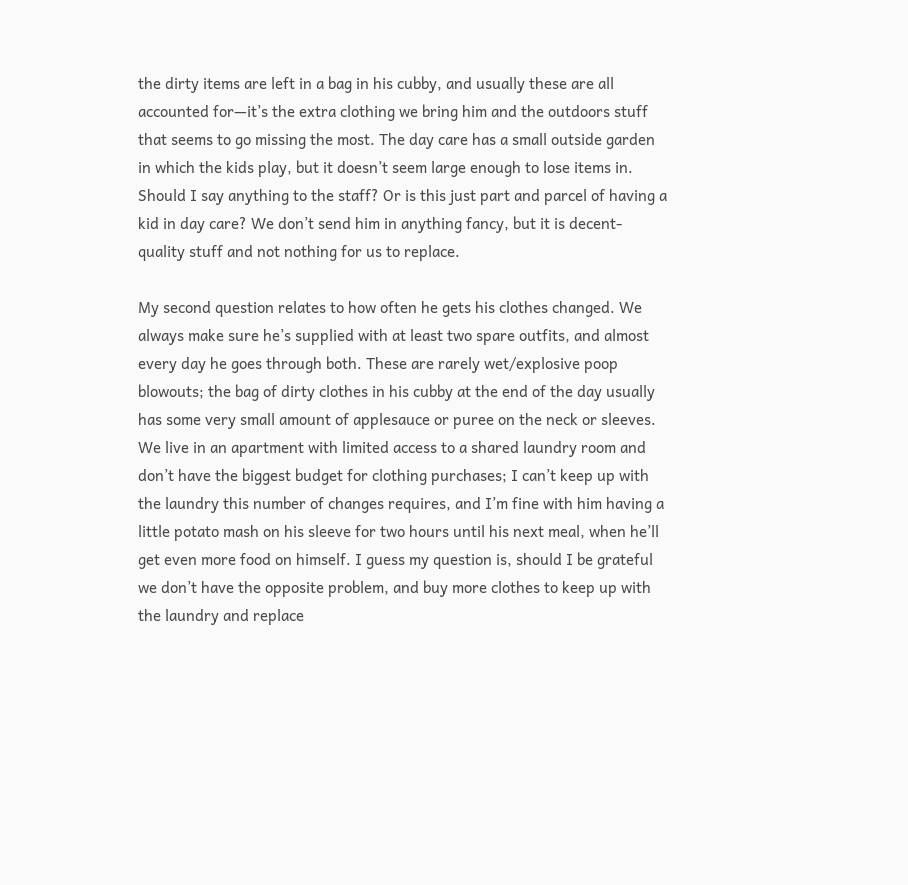the dirty items are left in a bag in his cubby, and usually these are all accounted for—it’s the extra clothing we bring him and the outdoors stuff that seems to go missing the most. The day care has a small outside garden in which the kids play, but it doesn’t seem large enough to lose items in. Should I say anything to the staff? Or is this just part and parcel of having a kid in day care? We don’t send him in anything fancy, but it is decent-quality stuff and not nothing for us to replace.

My second question relates to how often he gets his clothes changed. We always make sure he’s supplied with at least two spare outfits, and almost every day he goes through both. These are rarely wet/explosive poop blowouts; the bag of dirty clothes in his cubby at the end of the day usually has some very small amount of applesauce or puree on the neck or sleeves. We live in an apartment with limited access to a shared laundry room and don’t have the biggest budget for clothing purchases; I can’t keep up with the laundry this number of changes requires, and I’m fine with him having a little potato mash on his sleeve for two hours until his next meal, when he’ll get even more food on himself. I guess my question is, should I be grateful we don’t have the opposite problem, and buy more clothes to keep up with the laundry and replace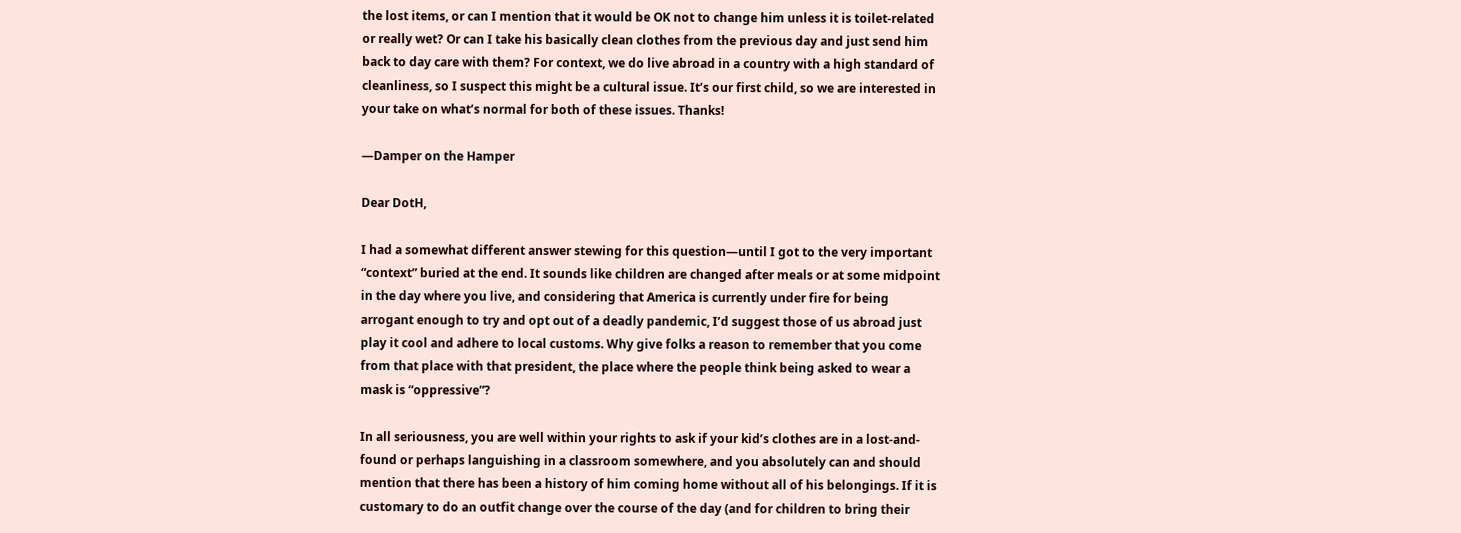the lost items, or can I mention that it would be OK not to change him unless it is toilet-related or really wet? Or can I take his basically clean clothes from the previous day and just send him back to day care with them? For context, we do live abroad in a country with a high standard of cleanliness, so I suspect this might be a cultural issue. It’s our first child, so we are interested in your take on what’s normal for both of these issues. Thanks!

—Damper on the Hamper

Dear DotH,

I had a somewhat different answer stewing for this question—until I got to the very important “context” buried at the end. It sounds like children are changed after meals or at some midpoint in the day where you live, and considering that America is currently under fire for being arrogant enough to try and opt out of a deadly pandemic, I’d suggest those of us abroad just play it cool and adhere to local customs. Why give folks a reason to remember that you come from that place with that president, the place where the people think being asked to wear a mask is “oppressive”?

In all seriousness, you are well within your rights to ask if your kid’s clothes are in a lost-and-found or perhaps languishing in a classroom somewhere, and you absolutely can and should mention that there has been a history of him coming home without all of his belongings. If it is customary to do an outfit change over the course of the day (and for children to bring their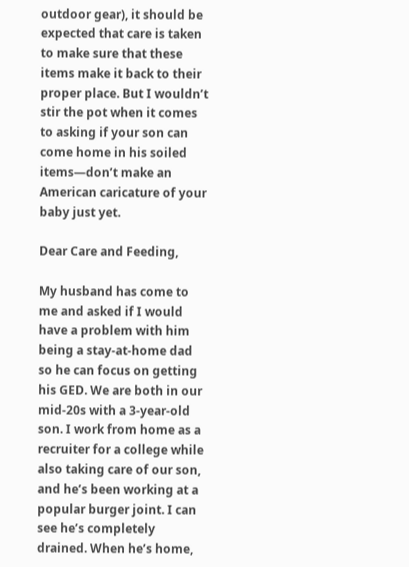outdoor gear), it should be expected that care is taken to make sure that these items make it back to their proper place. But I wouldn’t stir the pot when it comes to asking if your son can come home in his soiled items—don’t make an American caricature of your baby just yet.

Dear Care and Feeding,

My husband has come to me and asked if I would have a problem with him being a stay-at-home dad so he can focus on getting his GED. We are both in our mid-20s with a 3-year-old son. I work from home as a recruiter for a college while also taking care of our son, and he’s been working at a popular burger joint. I can see he’s completely drained. When he’s home,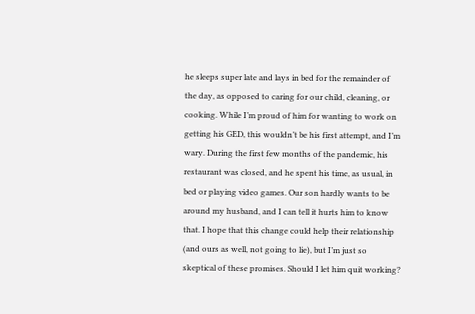he sleeps super late and lays in bed for the remainder of the day, as opposed to caring for our child, cleaning, or cooking. While I’m proud of him for wanting to work on getting his GED, this wouldn’t be his first attempt, and I’m wary. During the first few months of the pandemic, his restaurant was closed, and he spent his time, as usual, in bed or playing video games. Our son hardly wants to be around my husband, and I can tell it hurts him to know that. I hope that this change could help their relationship (and ours as well, not going to lie), but I’m just so skeptical of these promises. Should I let him quit working?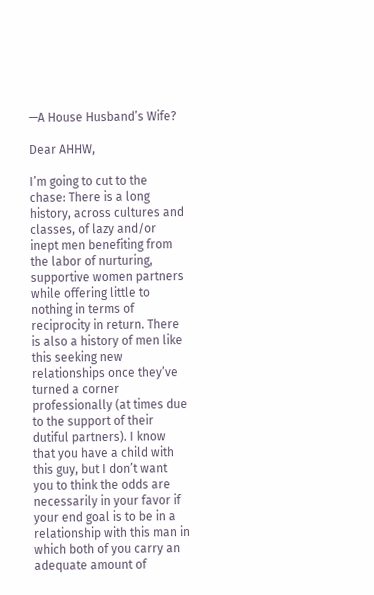—A House Husband’s Wife?

Dear AHHW,

I’m going to cut to the chase: There is a long history, across cultures and classes, of lazy and/or inept men benefiting from the labor of nurturing, supportive women partners while offering little to nothing in terms of reciprocity in return. There is also a history of men like this seeking new relationships once they’ve turned a corner professionally (at times due to the support of their dutiful partners). I know that you have a child with this guy, but I don’t want you to think the odds are necessarily in your favor if your end goal is to be in a relationship with this man in which both of you carry an adequate amount of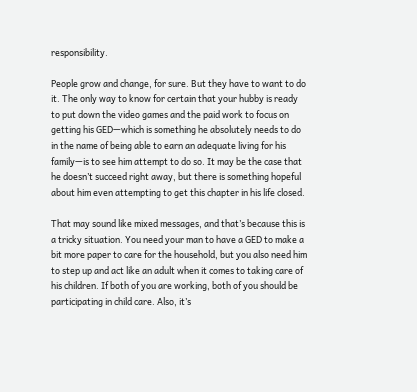responsibility.

People grow and change, for sure. But they have to want to do it. The only way to know for certain that your hubby is ready to put down the video games and the paid work to focus on getting his GED—which is something he absolutely needs to do in the name of being able to earn an adequate living for his family—is to see him attempt to do so. It may be the case that he doesn’t succeed right away, but there is something hopeful about him even attempting to get this chapter in his life closed.

That may sound like mixed messages, and that’s because this is a tricky situation. You need your man to have a GED to make a bit more paper to care for the household, but you also need him to step up and act like an adult when it comes to taking care of his children. If both of you are working, both of you should be participating in child care. Also, it’s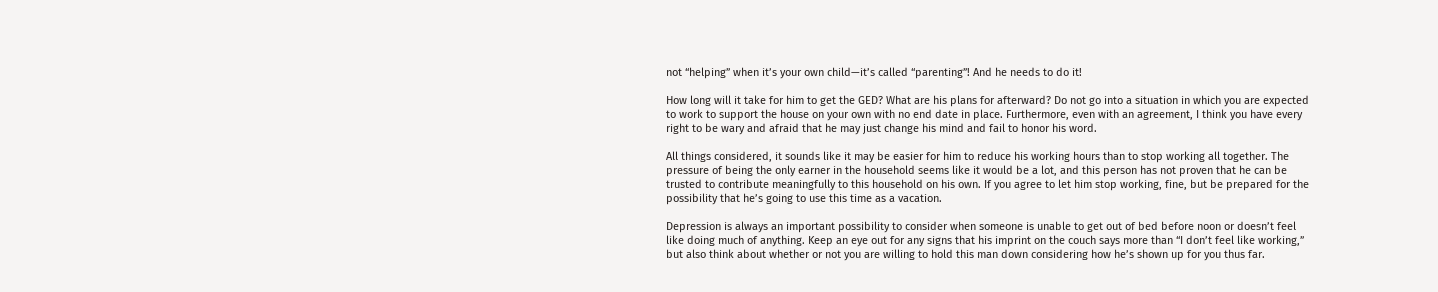not “helping” when it’s your own child—it’s called “parenting”! And he needs to do it!

How long will it take for him to get the GED? What are his plans for afterward? Do not go into a situation in which you are expected to work to support the house on your own with no end date in place. Furthermore, even with an agreement, I think you have every right to be wary and afraid that he may just change his mind and fail to honor his word.

All things considered, it sounds like it may be easier for him to reduce his working hours than to stop working all together. The pressure of being the only earner in the household seems like it would be a lot, and this person has not proven that he can be trusted to contribute meaningfully to this household on his own. If you agree to let him stop working, fine, but be prepared for the possibility that he’s going to use this time as a vacation.

Depression is always an important possibility to consider when someone is unable to get out of bed before noon or doesn’t feel like doing much of anything. Keep an eye out for any signs that his imprint on the couch says more than “I don’t feel like working,” but also think about whether or not you are willing to hold this man down considering how he’s shown up for you thus far.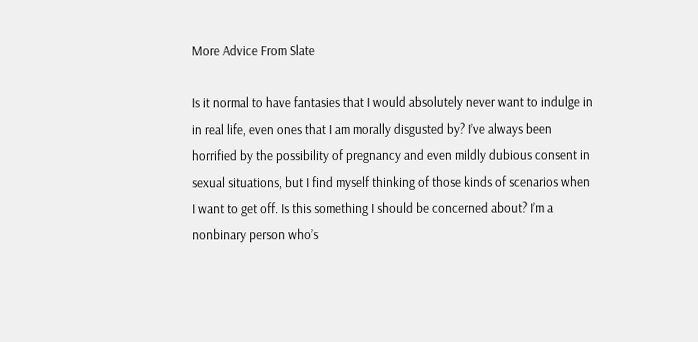More Advice From Slate

Is it normal to have fantasies that I would absolutely never want to indulge in in real life, even ones that I am morally disgusted by? I’ve always been horrified by the possibility of pregnancy and even mildly dubious consent in sexual situations, but I find myself thinking of those kinds of scenarios when I want to get off. Is this something I should be concerned about? I’m a nonbinary person who’s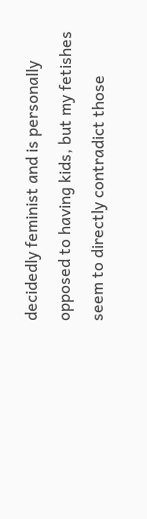decidedly feminist and is personally opposed to having kids, but my fetishes seem to directly contradict those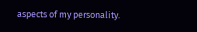aspects of my personality.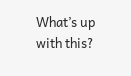What’s up with this?